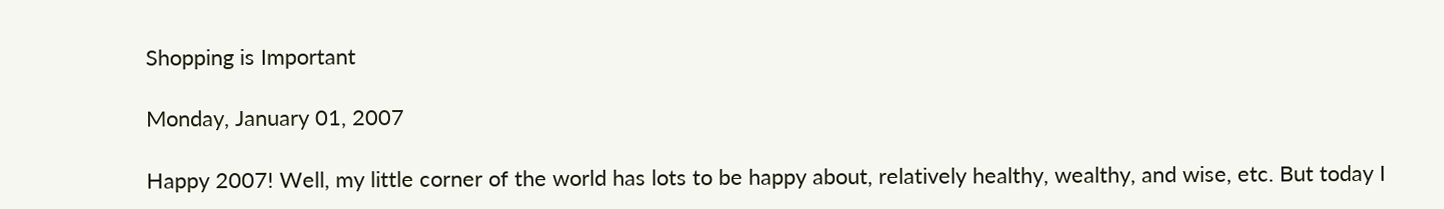Shopping is Important

Monday, January 01, 2007

Happy 2007! Well, my little corner of the world has lots to be happy about, relatively healthy, wealthy, and wise, etc. But today I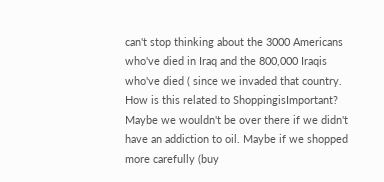can't stop thinking about the 3000 Americans who've died in Iraq and the 800,000 Iraqis who've died ( since we invaded that country. How is this related to ShoppingisImportant? Maybe we wouldn't be over there if we didn't have an addiction to oil. Maybe if we shopped more carefully (buy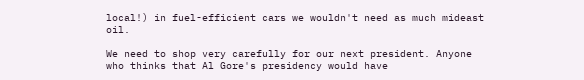local!) in fuel-efficient cars we wouldn't need as much mideast oil.

We need to shop very carefully for our next president. Anyone who thinks that Al Gore's presidency would have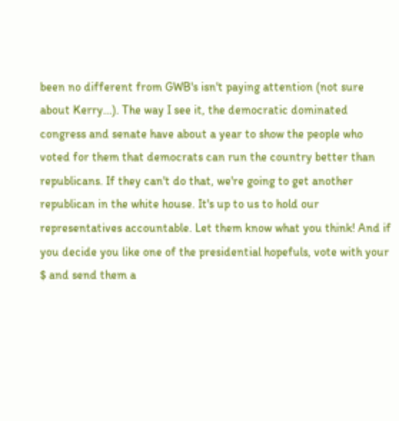been no different from GWB's isn't paying attention (not sure about Kerry...). The way I see it, the democratic dominated congress and senate have about a year to show the people who voted for them that democrats can run the country better than republicans. If they can't do that, we're going to get another republican in the white house. It's up to us to hold our representatives accountable. Let them know what you think! And if you decide you like one of the presidential hopefuls, vote with your $ and send them a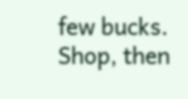few bucks. Shop, then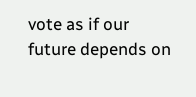vote as if our future depends on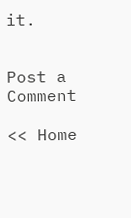it.


Post a Comment

<< Home